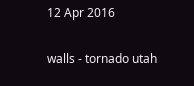12 Apr 2016

walls - tornado utah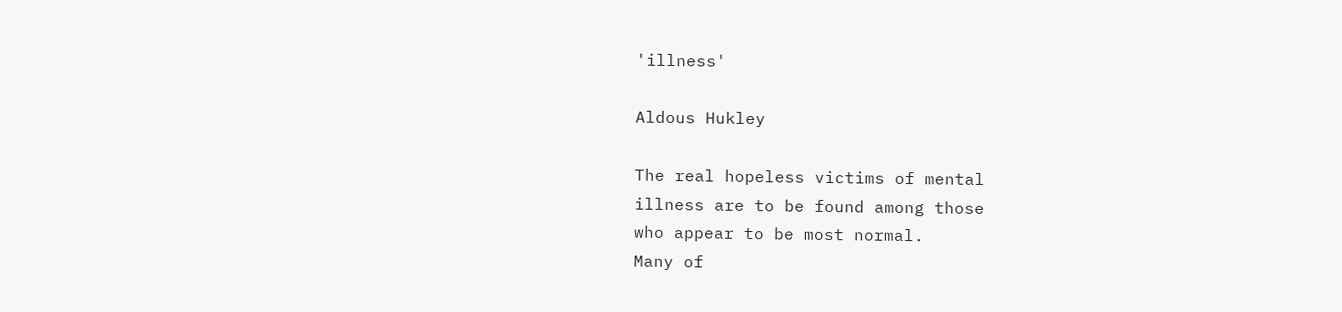'illness'

Aldous Hukley

The real hopeless victims of mental
illness are to be found among those
who appear to be most normal.
Many of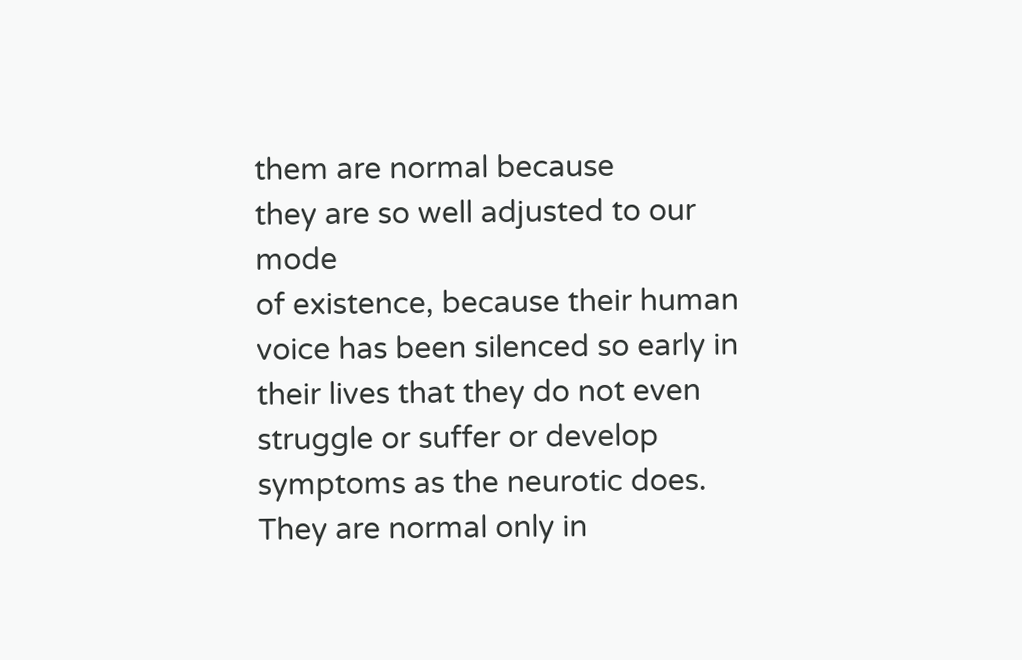them are normal because
they are so well adjusted to our mode
of existence, because their human
voice has been silenced so early in
their lives that they do not even
struggle or suffer or develop
symptoms as the neurotic does.
They are normal only in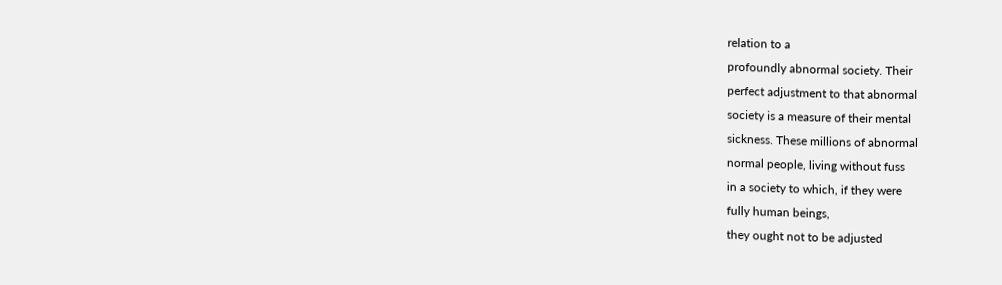relation to a
profoundly abnormal society. Their
perfect adjustment to that abnormal
society is a measure of their mental
sickness. These millions of abnormal
normal people, living without fuss
in a society to which, if they were
fully human beings,
they ought not to be adjusted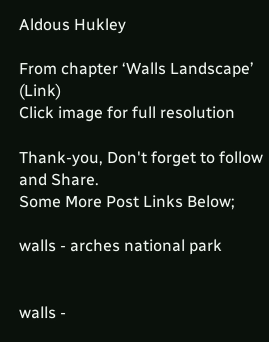Aldous Hukley

From chapter ‘Walls Landscape’ (Link)
Click image for full resolution

Thank-you, Don't forget to follow and Share.
Some More Post Links Below;

walls - arches national park


walls -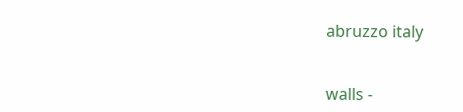abruzzo italy


walls -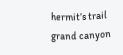hermit’s trail grand canyon